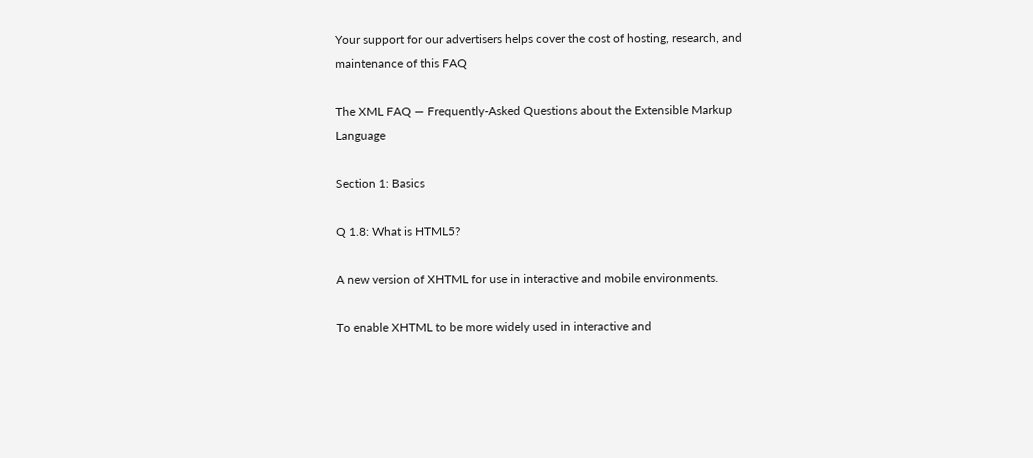Your support for our advertisers helps cover the cost of hosting, research, and maintenance of this FAQ

The XML FAQ — Frequently-Asked Questions about the Extensible Markup Language

Section 1: Basics

Q 1.8: What is HTML5?

A new version of XHTML for use in interactive and mobile environments.

To enable XHTML to be more widely used in interactive and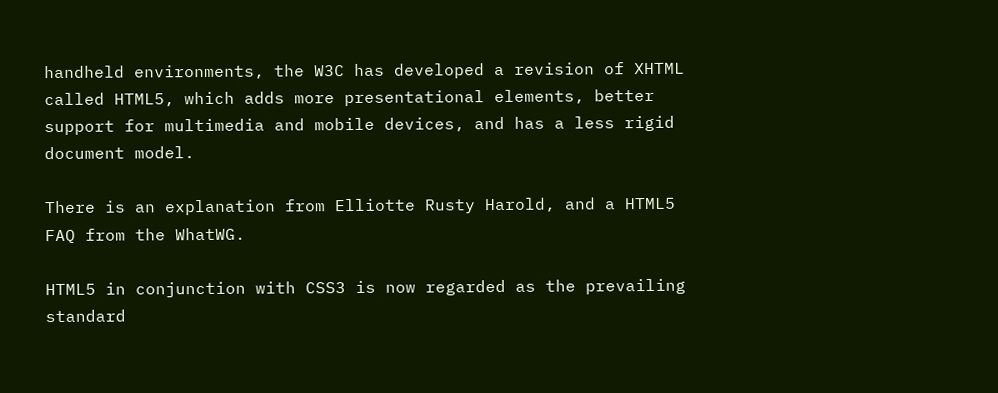handheld environments, the W3C has developed a revision of XHTML called HTML5, which adds more presentational elements, better support for multimedia and mobile devices, and has a less rigid document model.

There is an explanation from Elliotte Rusty Harold, and a HTML5 FAQ from the WhatWG.

HTML5 in conjunction with CSS3 is now regarded as the prevailing standard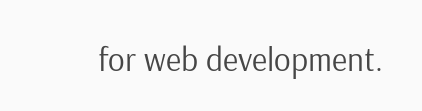for web development.